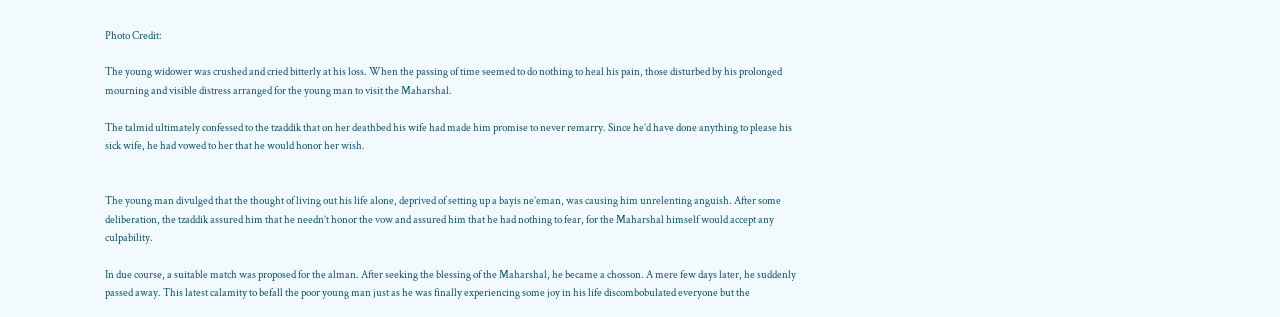Photo Credit:

The young widower was crushed and cried bitterly at his loss. When the passing of time seemed to do nothing to heal his pain, those disturbed by his prolonged mourning and visible distress arranged for the young man to visit the Maharshal.

The talmid ultimately confessed to the tzaddik that on her deathbed his wife had made him promise to never remarry. Since he’d have done anything to please his sick wife, he had vowed to her that he would honor her wish.


The young man divulged that the thought of living out his life alone, deprived of setting up a bayis ne’eman, was causing him unrelenting anguish. After some deliberation, the tzaddik assured him that he needn’t honor the vow and assured him that he had nothing to fear, for the Maharshal himself would accept any culpability.

In due course, a suitable match was proposed for the alman. After seeking the blessing of the Maharshal, he became a chosson. A mere few days later, he suddenly passed away. This latest calamity to befall the poor young man just as he was finally experiencing some joy in his life discombobulated everyone but the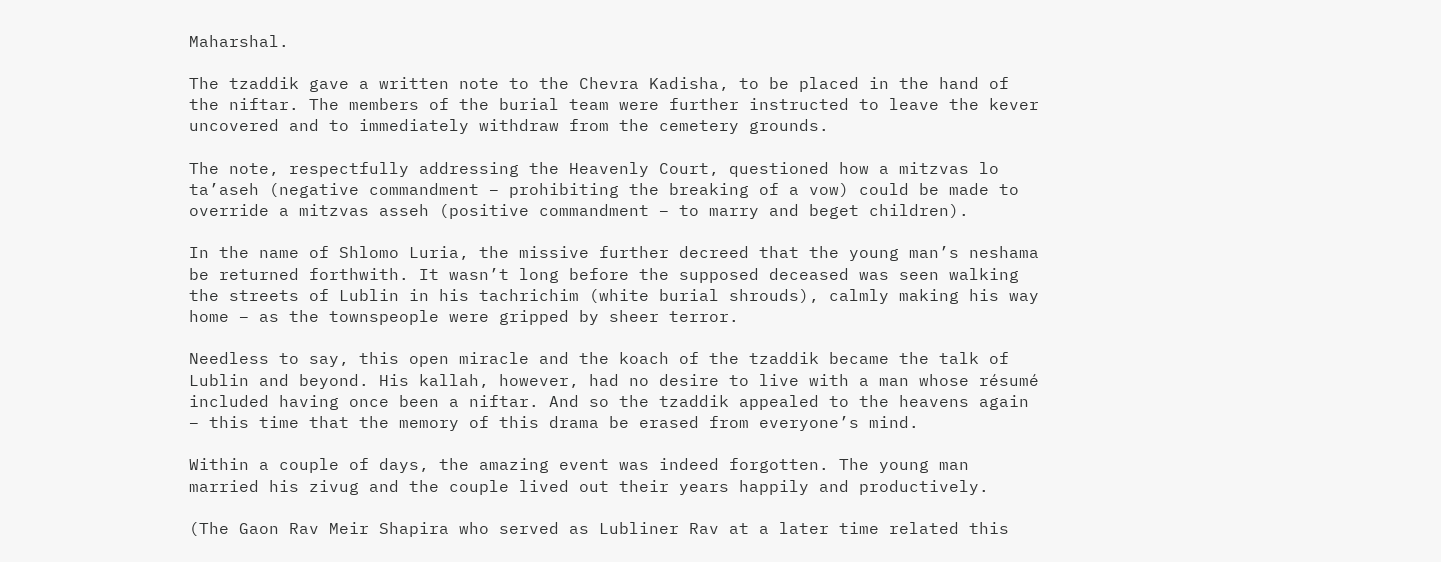Maharshal.

The tzaddik gave a written note to the Chevra Kadisha, to be placed in the hand of the niftar. The members of the burial team were further instructed to leave the kever uncovered and to immediately withdraw from the cemetery grounds.

The note, respectfully addressing the Heavenly Court, questioned how a mitzvas lo ta’aseh (negative commandment – prohibiting the breaking of a vow) could be made to override a mitzvas asseh (positive commandment – to marry and beget children).

In the name of Shlomo Luria, the missive further decreed that the young man’s neshama be returned forthwith. It wasn’t long before the supposed deceased was seen walking the streets of Lublin in his tachrichim (white burial shrouds), calmly making his way home – as the townspeople were gripped by sheer terror.

Needless to say, this open miracle and the koach of the tzaddik became the talk of Lublin and beyond. His kallah, however, had no desire to live with a man whose résumé included having once been a niftar. And so the tzaddik appealed to the heavens again – this time that the memory of this drama be erased from everyone’s mind.

Within a couple of days, the amazing event was indeed forgotten. The young man married his zivug and the couple lived out their years happily and productively.

(The Gaon Rav Meir Shapira who served as Lubliner Rav at a later time related this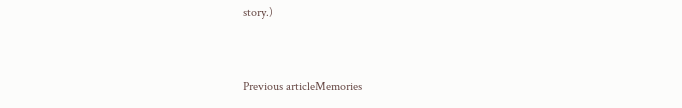story.)


Previous articleMemories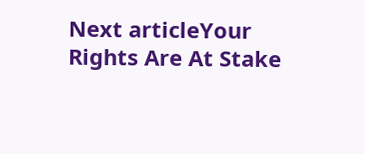Next articleYour Rights Are At Stake